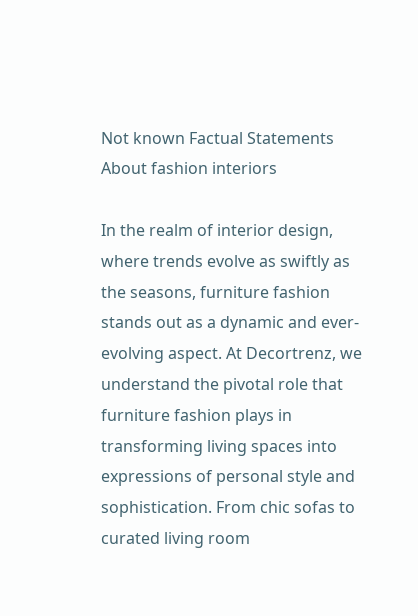Not known Factual Statements About fashion interiors

In the realm of interior design, where trends evolve as swiftly as the seasons, furniture fashion stands out as a dynamic and ever-evolving aspect. At Decortrenz, we understand the pivotal role that furniture fashion plays in transforming living spaces into expressions of personal style and sophistication. From chic sofas to curated living room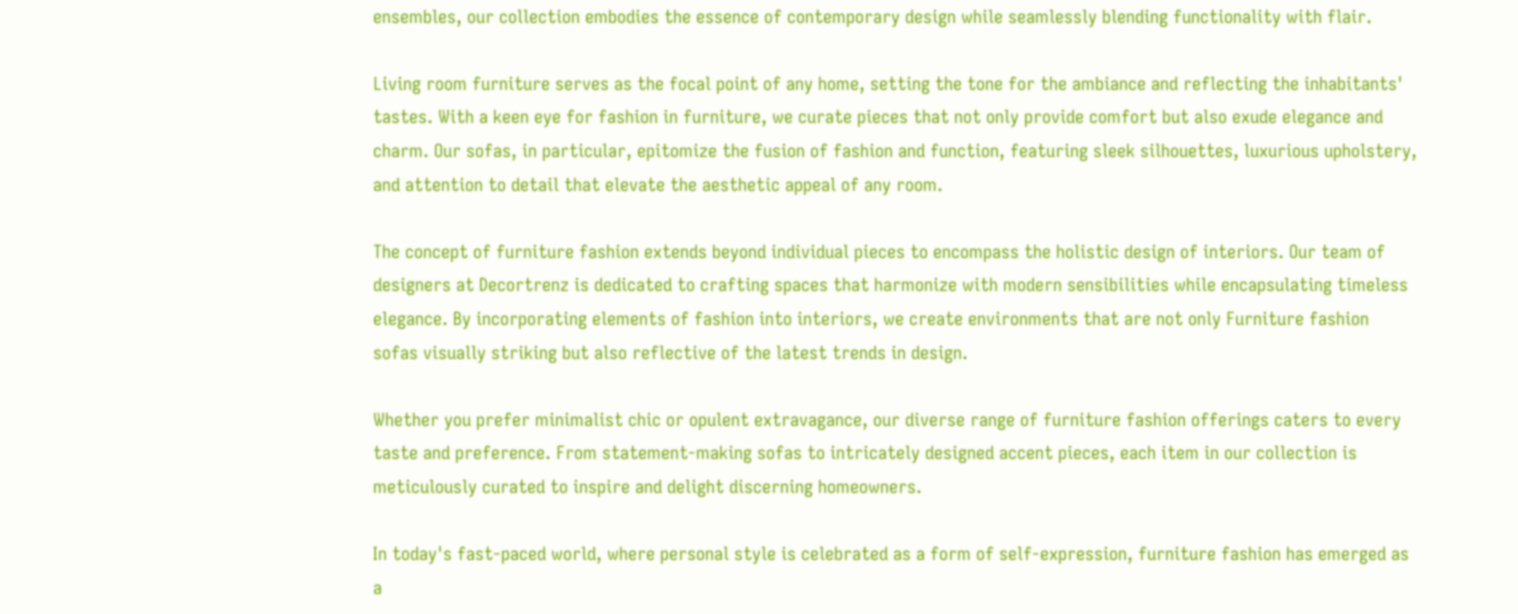ensembles, our collection embodies the essence of contemporary design while seamlessly blending functionality with flair.

Living room furniture serves as the focal point of any home, setting the tone for the ambiance and reflecting the inhabitants' tastes. With a keen eye for fashion in furniture, we curate pieces that not only provide comfort but also exude elegance and charm. Our sofas, in particular, epitomize the fusion of fashion and function, featuring sleek silhouettes, luxurious upholstery, and attention to detail that elevate the aesthetic appeal of any room.

The concept of furniture fashion extends beyond individual pieces to encompass the holistic design of interiors. Our team of designers at Decortrenz is dedicated to crafting spaces that harmonize with modern sensibilities while encapsulating timeless elegance. By incorporating elements of fashion into interiors, we create environments that are not only Furniture fashion sofas visually striking but also reflective of the latest trends in design.

Whether you prefer minimalist chic or opulent extravagance, our diverse range of furniture fashion offerings caters to every taste and preference. From statement-making sofas to intricately designed accent pieces, each item in our collection is meticulously curated to inspire and delight discerning homeowners.

In today's fast-paced world, where personal style is celebrated as a form of self-expression, furniture fashion has emerged as a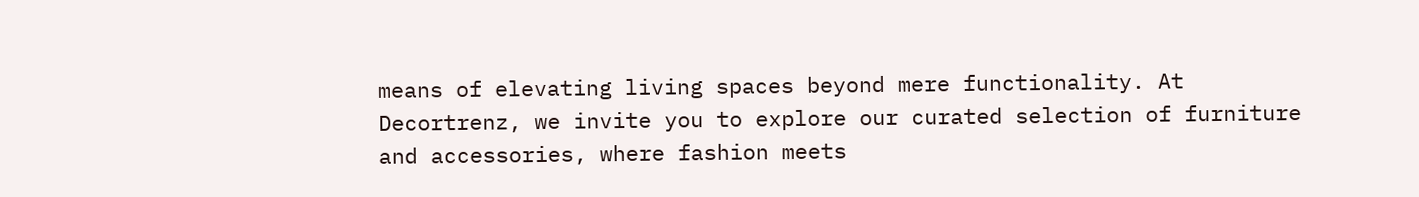means of elevating living spaces beyond mere functionality. At Decortrenz, we invite you to explore our curated selection of furniture and accessories, where fashion meets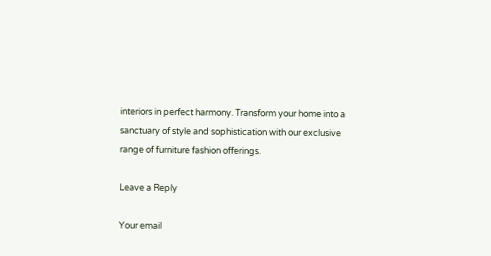interiors in perfect harmony. Transform your home into a sanctuary of style and sophistication with our exclusive range of furniture fashion offerings.

Leave a Reply

Your email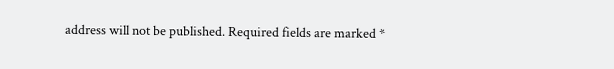address will not be published. Required fields are marked *